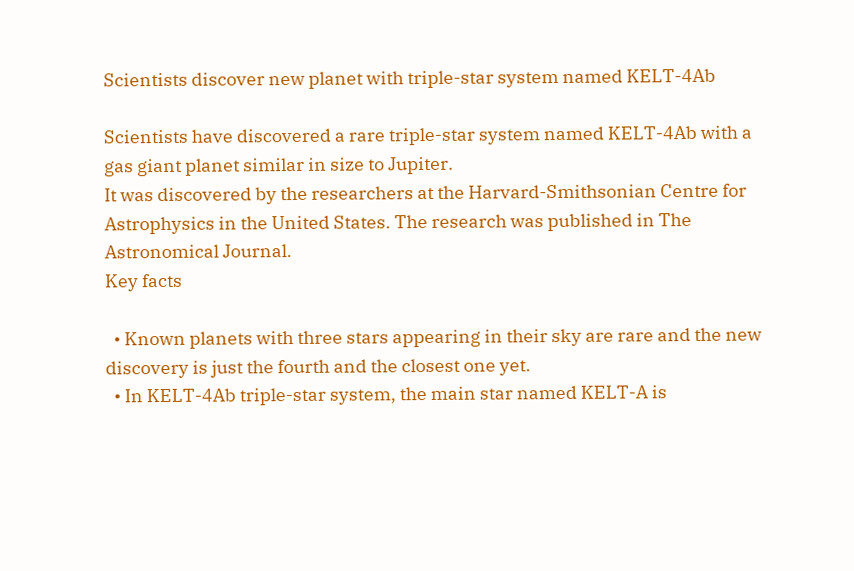Scientists discover new planet with triple-star system named KELT-4Ab

Scientists have discovered a rare triple-star system named KELT-4Ab with a gas giant planet similar in size to Jupiter.
It was discovered by the researchers at the Harvard-Smithsonian Centre for Astrophysics in the United States. The research was published in The Astronomical Journal.
Key facts

  • Known planets with three stars appearing in their sky are rare and the new discovery is just the fourth and the closest one yet.
  • In KELT-4Ab triple-star system, the main star named KELT-A is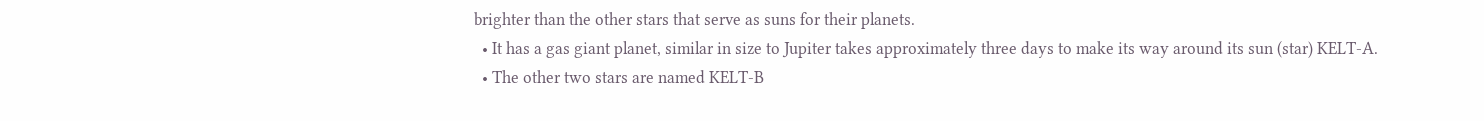brighter than the other stars that serve as suns for their planets.
  • It has a gas giant planet, similar in size to Jupiter takes approximately three days to make its way around its sun (star) KELT-A.
  • The other two stars are named KELT-B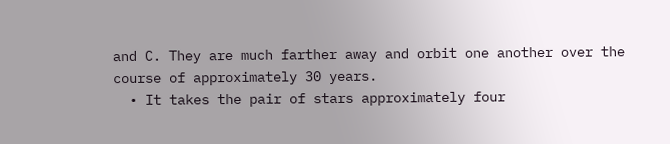and C. They are much farther away and orbit one another over the course of approximately 30 years.
  • It takes the pair of stars approximately four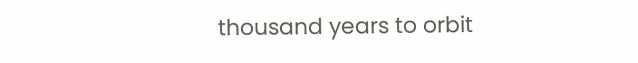thousand years to orbit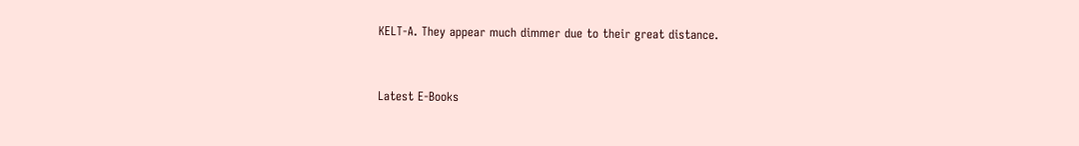KELT-A. They appear much dimmer due to their great distance.



Latest E-Books